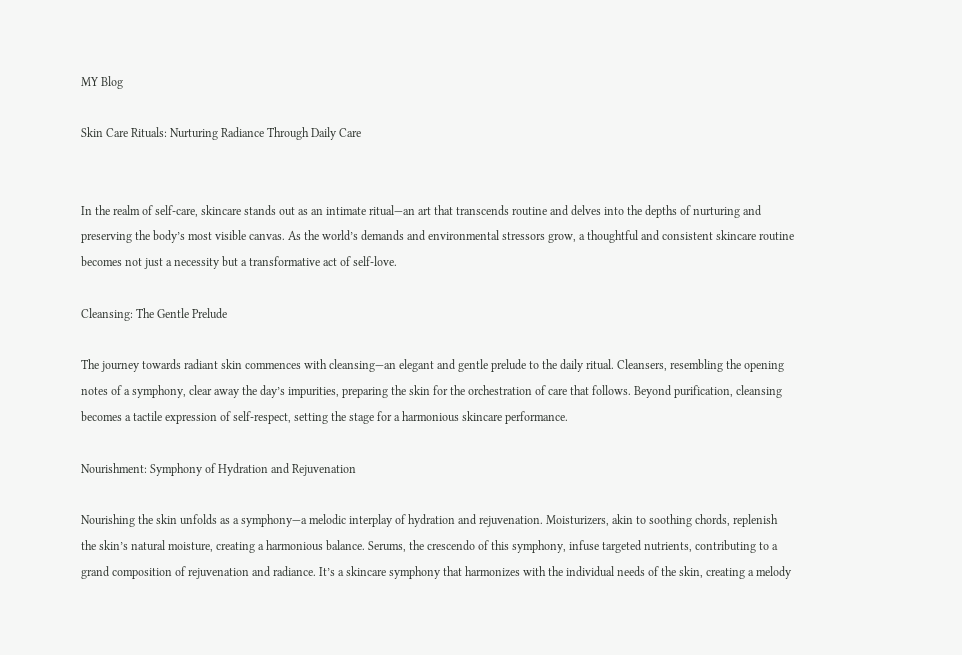MY Blog

Skin Care Rituals: Nurturing Radiance Through Daily Care


In the realm of self-care, skincare stands out as an intimate ritual—an art that transcends routine and delves into the depths of nurturing and preserving the body’s most visible canvas. As the world’s demands and environmental stressors grow, a thoughtful and consistent skincare routine becomes not just a necessity but a transformative act of self-love.

Cleansing: The Gentle Prelude

The journey towards radiant skin commences with cleansing—an elegant and gentle prelude to the daily ritual. Cleansers, resembling the opening notes of a symphony, clear away the day’s impurities, preparing the skin for the orchestration of care that follows. Beyond purification, cleansing becomes a tactile expression of self-respect, setting the stage for a harmonious skincare performance.

Nourishment: Symphony of Hydration and Rejuvenation

Nourishing the skin unfolds as a symphony—a melodic interplay of hydration and rejuvenation. Moisturizers, akin to soothing chords, replenish the skin’s natural moisture, creating a harmonious balance. Serums, the crescendo of this symphony, infuse targeted nutrients, contributing to a grand composition of rejuvenation and radiance. It’s a skincare symphony that harmonizes with the individual needs of the skin, creating a melody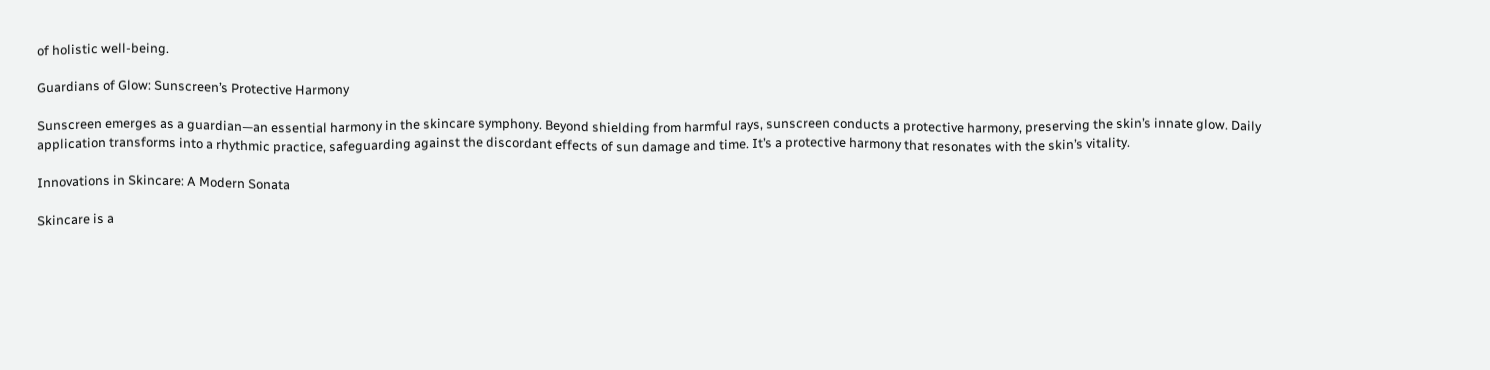of holistic well-being.

Guardians of Glow: Sunscreen’s Protective Harmony

Sunscreen emerges as a guardian—an essential harmony in the skincare symphony. Beyond shielding from harmful rays, sunscreen conducts a protective harmony, preserving the skin’s innate glow. Daily application transforms into a rhythmic practice, safeguarding against the discordant effects of sun damage and time. It’s a protective harmony that resonates with the skin’s vitality.

Innovations in Skincare: A Modern Sonata

Skincare is a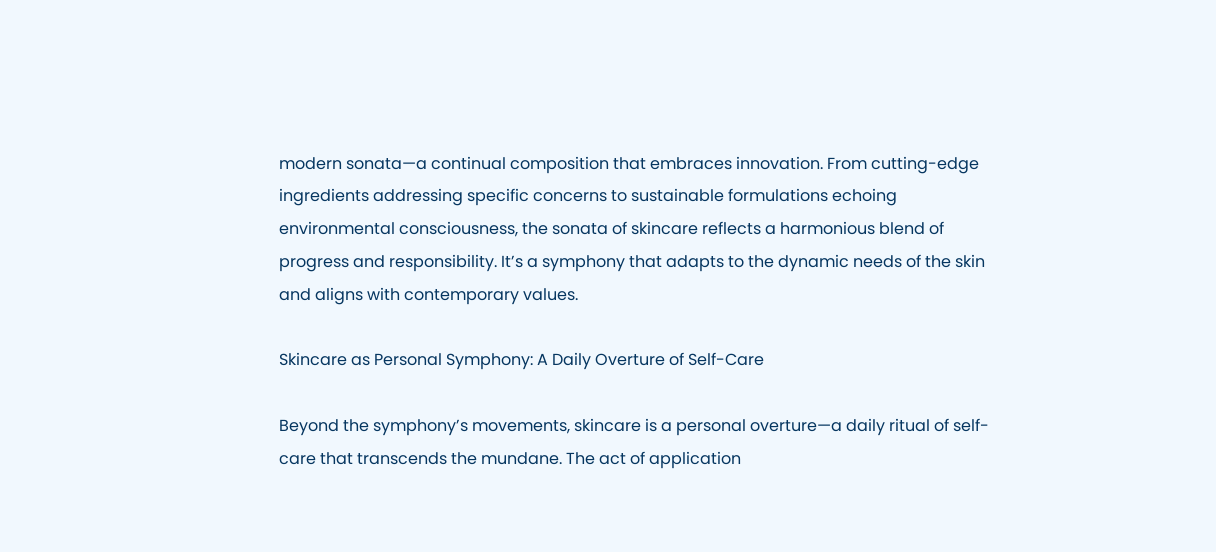modern sonata—a continual composition that embraces innovation. From cutting-edge ingredients addressing specific concerns to sustainable formulations echoing environmental consciousness, the sonata of skincare reflects a harmonious blend of progress and responsibility. It’s a symphony that adapts to the dynamic needs of the skin and aligns with contemporary values.

Skincare as Personal Symphony: A Daily Overture of Self-Care

Beyond the symphony’s movements, skincare is a personal overture—a daily ritual of self-care that transcends the mundane. The act of application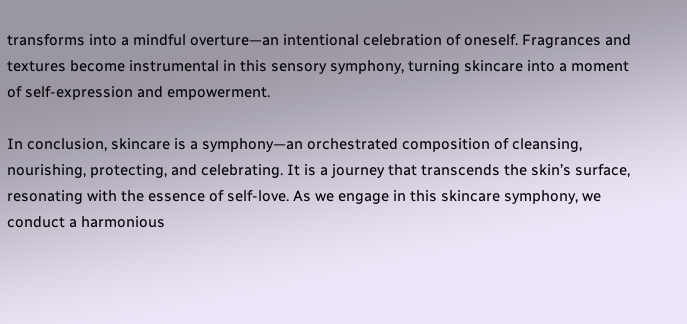transforms into a mindful overture—an intentional celebration of oneself. Fragrances and textures become instrumental in this sensory symphony, turning skincare into a moment of self-expression and empowerment.

In conclusion, skincare is a symphony—an orchestrated composition of cleansing, nourishing, protecting, and celebrating. It is a journey that transcends the skin’s surface, resonating with the essence of self-love. As we engage in this skincare symphony, we conduct a harmonious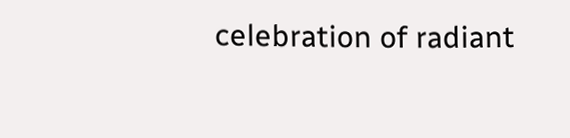celebration of radiant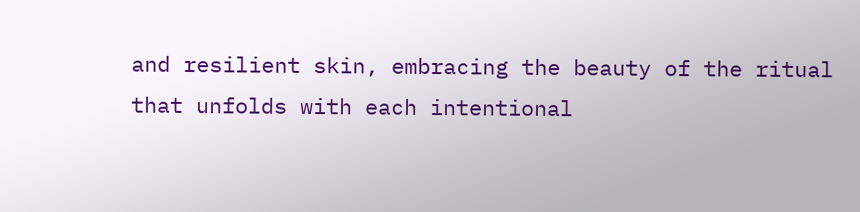and resilient skin, embracing the beauty of the ritual that unfolds with each intentional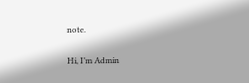note.

Hi, I’m Admin